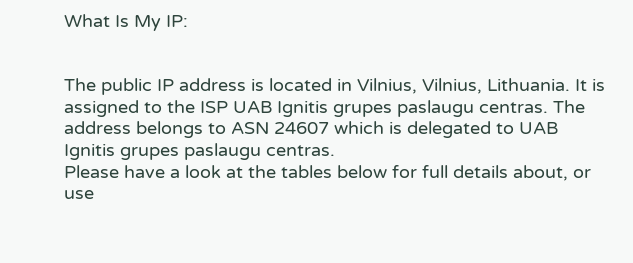What Is My IP:


The public IP address is located in Vilnius, Vilnius, Lithuania. It is assigned to the ISP UAB Ignitis grupes paslaugu centras. The address belongs to ASN 24607 which is delegated to UAB Ignitis grupes paslaugu centras.
Please have a look at the tables below for full details about, or use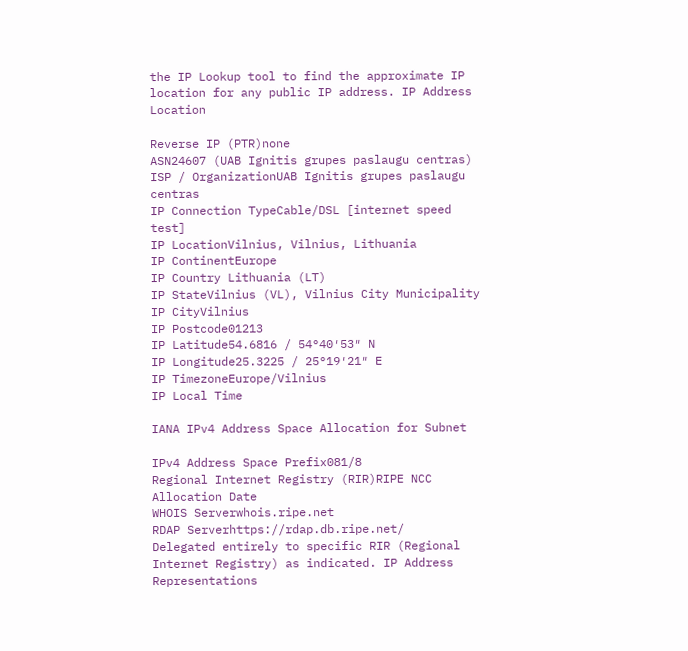the IP Lookup tool to find the approximate IP location for any public IP address. IP Address Location

Reverse IP (PTR)none
ASN24607 (UAB Ignitis grupes paslaugu centras)
ISP / OrganizationUAB Ignitis grupes paslaugu centras
IP Connection TypeCable/DSL [internet speed test]
IP LocationVilnius, Vilnius, Lithuania
IP ContinentEurope
IP Country Lithuania (LT)
IP StateVilnius (VL), Vilnius City Municipality
IP CityVilnius
IP Postcode01213
IP Latitude54.6816 / 54°40′53″ N
IP Longitude25.3225 / 25°19′21″ E
IP TimezoneEurope/Vilnius
IP Local Time

IANA IPv4 Address Space Allocation for Subnet

IPv4 Address Space Prefix081/8
Regional Internet Registry (RIR)RIPE NCC
Allocation Date
WHOIS Serverwhois.ripe.net
RDAP Serverhttps://rdap.db.ripe.net/
Delegated entirely to specific RIR (Regional Internet Registry) as indicated. IP Address Representations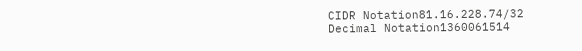CIDR Notation81.16.228.74/32
Decimal Notation1360061514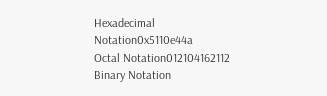Hexadecimal Notation0x5110e44a
Octal Notation012104162112
Binary Notation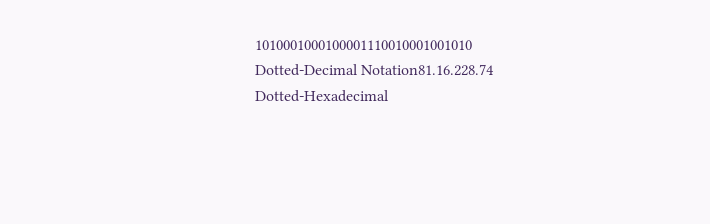1010001000100001110010001001010
Dotted-Decimal Notation81.16.228.74
Dotted-Hexadecimal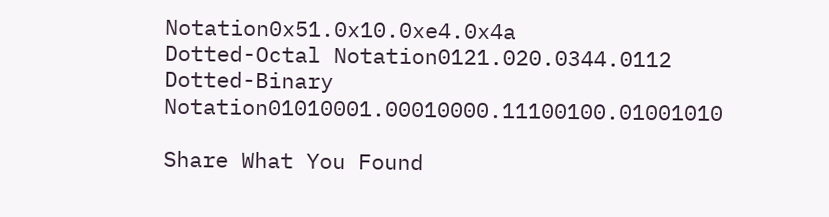Notation0x51.0x10.0xe4.0x4a
Dotted-Octal Notation0121.020.0344.0112
Dotted-Binary Notation01010001.00010000.11100100.01001010

Share What You Found